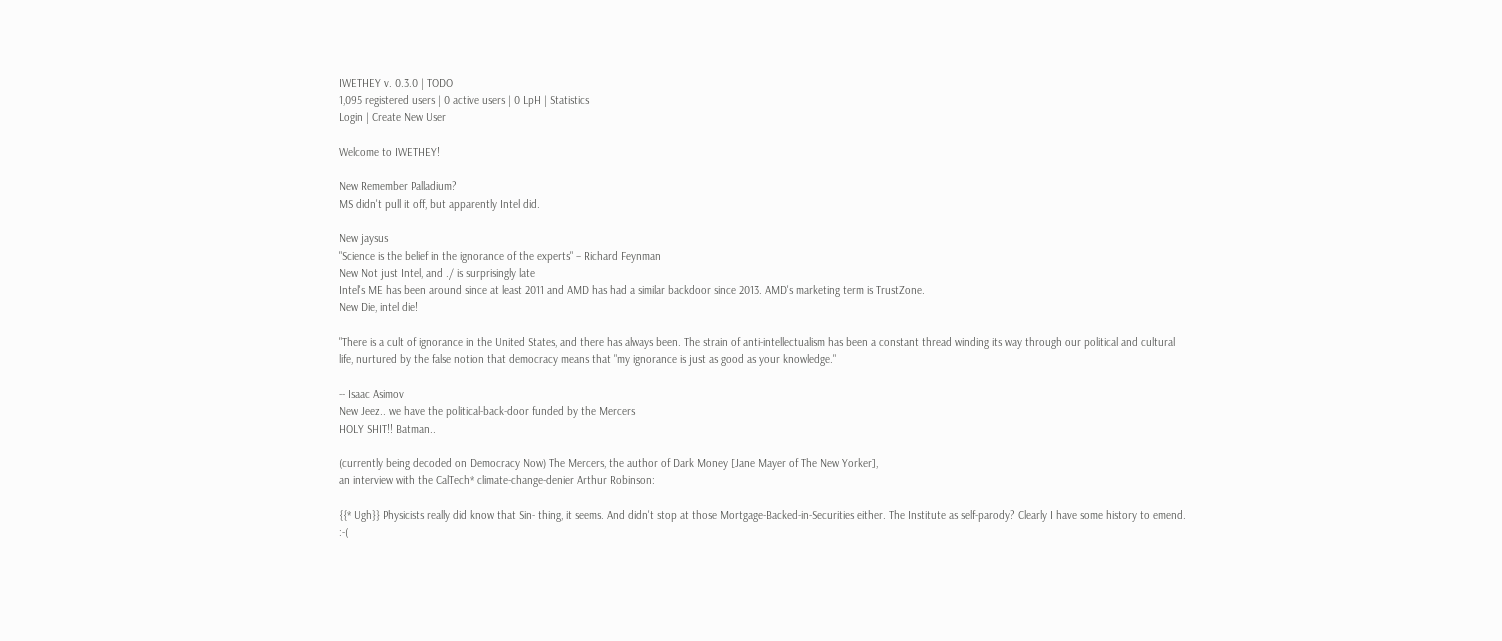IWETHEY v. 0.3.0 | TODO
1,095 registered users | 0 active users | 0 LpH | Statistics
Login | Create New User

Welcome to IWETHEY!

New Remember Palladium?
MS didn't pull it off, but apparently Intel did.

New jaysus
"Science is the belief in the ignorance of the experts" – Richard Feynman
New Not just Intel, and ./ is surprisingly late
Intel's ME has been around since at least 2011 and AMD has had a similar backdoor since 2013. AMD's marketing term is TrustZone.
New Die, intel die!

"There is a cult of ignorance in the United States, and there has always been. The strain of anti-intellectualism has been a constant thread winding its way through our political and cultural life, nurtured by the false notion that democracy means that "my ignorance is just as good as your knowledge."

-- Isaac Asimov
New Jeez.. we have the political-back-door funded by the Mercers
HOLY SHIT!! Batman..

(currently being decoded on Democracy Now) The Mercers, the author of Dark Money [Jane Mayer of The New Yorker],
an interview with the CalTech* climate-change-denier Arthur Robinson:

{{* Ugh}} Physicists really did know that Sin- thing, it seems. And didn't stop at those Mortgage-Backed-in-Securities either. The Institute as self-parody? Clearly I have some history to emend. :-(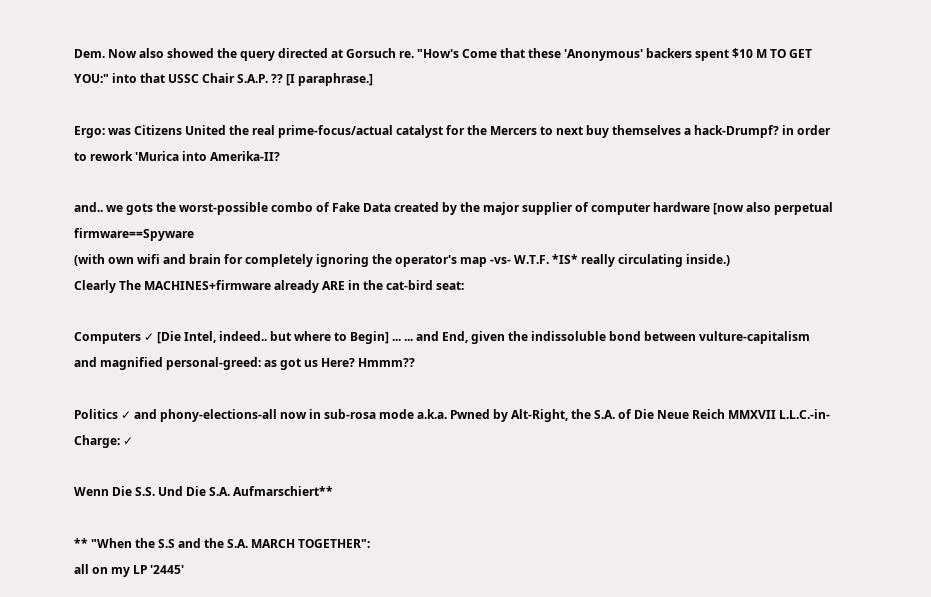Dem. Now also showed the query directed at Gorsuch re. "How's Come that these 'Anonymous' backers spent $10 M TO GET YOU:" into that USSC Chair S.A.P. ?? [I paraphrase.]

Ergo: was Citizens United the real prime-focus/actual catalyst for the Mercers to next buy themselves a hack-Drumpf? in order to rework 'Murica into Amerika-II?

and.. we gots the worst-possible combo of Fake Data created by the major supplier of computer hardware [now also perpetual firmware==Spyware
(with own wifi and brain for completely ignoring the operator's map -vs- W.T.F. *IS* really circulating inside.)
Clearly The MACHINES+firmware already ARE in the cat-bird seat:

Computers ✓ [Die Intel, indeed.. but where to Begin] ... ... and End, given the indissoluble bond between vulture-capitalism and magnified personal-greed: as got us Here? Hmmm??

Politics ✓ and phony-elections-all now in sub-rosa mode a.k.a. Pwned by Alt-Right, the S.A. of Die Neue Reich MMXVII L.L.C.-in-Charge: ✓

Wenn Die S.S. Und Die S.A. Aufmarschiert**

** "When the S.S and the S.A. MARCH TOGETHER":
all on my LP '2445'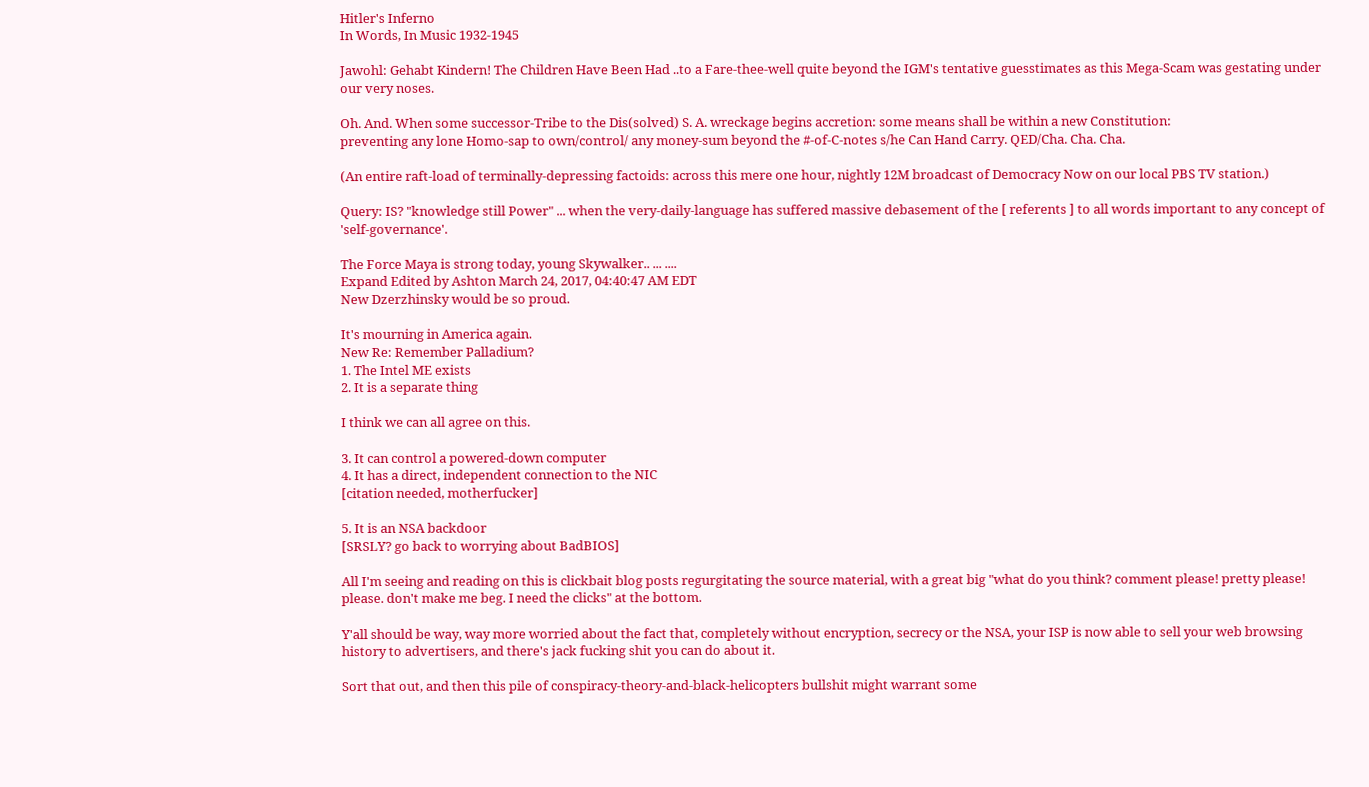Hitler's Inferno
In Words, In Music 1932-1945

Jawohl: Gehabt Kindern! The Children Have Been Had ..to a Fare-thee-well quite beyond the IGM's tentative guesstimates as this Mega-Scam was gestating under our very noses.

Oh. And. When some successor-Tribe to the Dis(solved) S. A. wreckage begins accretion: some means shall be within a new Constitution:
preventing any lone Homo-sap to own/control/ any money-sum beyond the #-of-C-notes s/he Can Hand Carry. QED/Cha. Cha. Cha.

(An entire raft-load of terminally-depressing factoids: across this mere one hour, nightly 12M broadcast of Democracy Now on our local PBS TV station.)

Query: IS? "knowledge still Power" ... when the very-daily-language has suffered massive debasement of the [ referents ] to all words important to any concept of 'self-governance'.

The Force Maya is strong today, young Skywalker.. ... ....
Expand Edited by Ashton March 24, 2017, 04:40:47 AM EDT
New Dzerzhinsky would be so proud.

It's mourning in America again.
New Re: Remember Palladium?
1. The Intel ME exists
2. It is a separate thing

I think we can all agree on this.

3. It can control a powered-down computer
4. It has a direct, independent connection to the NIC
[citation needed, motherfucker]

5. It is an NSA backdoor
[SRSLY? go back to worrying about BadBIOS]

All I'm seeing and reading on this is clickbait blog posts regurgitating the source material, with a great big "what do you think? comment please! pretty please! please. don't make me beg. I need the clicks" at the bottom.

Y'all should be way, way more worried about the fact that, completely without encryption, secrecy or the NSA, your ISP is now able to sell your web browsing history to advertisers, and there's jack fucking shit you can do about it.

Sort that out, and then this pile of conspiracy-theory-and-black-helicopters bullshit might warrant some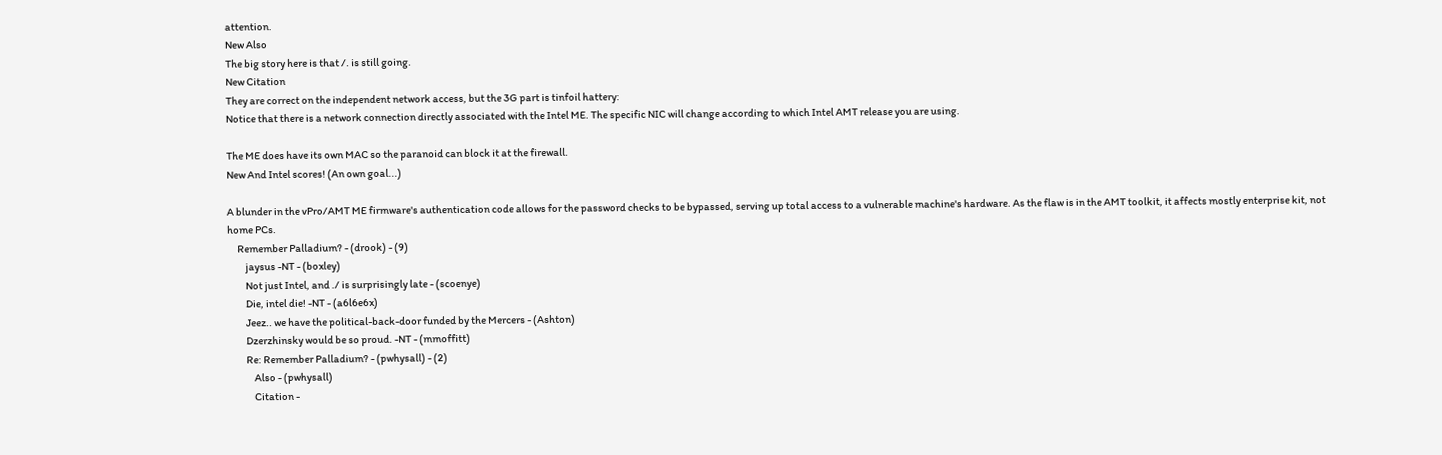attention.
New Also
The big story here is that /. is still going.
New Citation
They are correct on the independent network access, but the 3G part is tinfoil hattery:
Notice that there is a network connection directly associated with the Intel ME. The specific NIC will change according to which Intel AMT release you are using.

The ME does have its own MAC so the paranoid can block it at the firewall.
New And Intel scores! (An own goal...)

A blunder in the vPro/AMT ME firmware's authentication code allows for the password checks to be bypassed, serving up total access to a vulnerable machine's hardware. As the flaw is in the AMT toolkit, it affects mostly enterprise kit, not home PCs.
     Remember Palladium? - (drook) - (9)
         jaysus -NT - (boxley)
         Not just Intel, and ./ is surprisingly late - (scoenye)
         Die, intel die! -NT - (a6l6e6x)
         Jeez.. we have the political-back-door funded by the Mercers - (Ashton)
         Dzerzhinsky would be so proud. -NT - (mmoffitt)
         Re: Remember Palladium? - (pwhysall) - (2)
             Also - (pwhysall)
             Citation -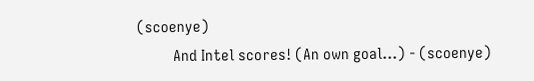(scoenye)
         And Intel scores! (An own goal...) - (scoenye)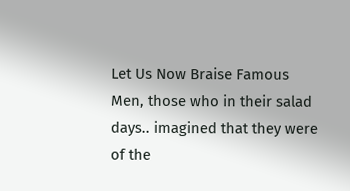Let Us Now Braise Famous Men, those who in their salad days.. imagined that they were of the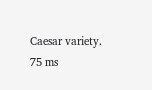Caesar variety.
75 ms